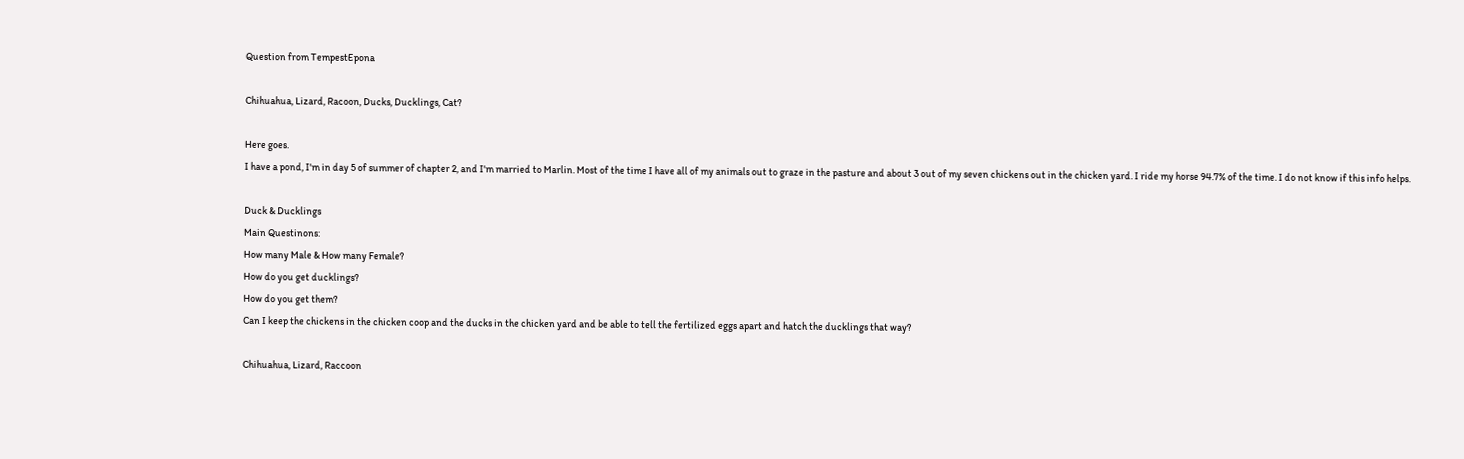Question from TempestEpona

Chihuahua, Lizard, Racoon, Ducks, Ducklings, Cat?

Here goes.
I have a pond, I'm in day 5 of summer of chapter 2, and I'm married to Marlin. Most of the time I have all of my animals out to graze in the pasture and about 3 out of my seven chickens out in the chicken yard. I ride my horse 94.7% of the time. I do not know if this info helps.

Duck & Ducklings
Main Questinons:
How many Male & How many Female?
How do you get ducklings?
How do you get them?
Can I keep the chickens in the chicken coop and the ducks in the chicken yard and be able to tell the fertilized eggs apart and hatch the ducklings that way?

Chihuahua, Lizard, Raccoon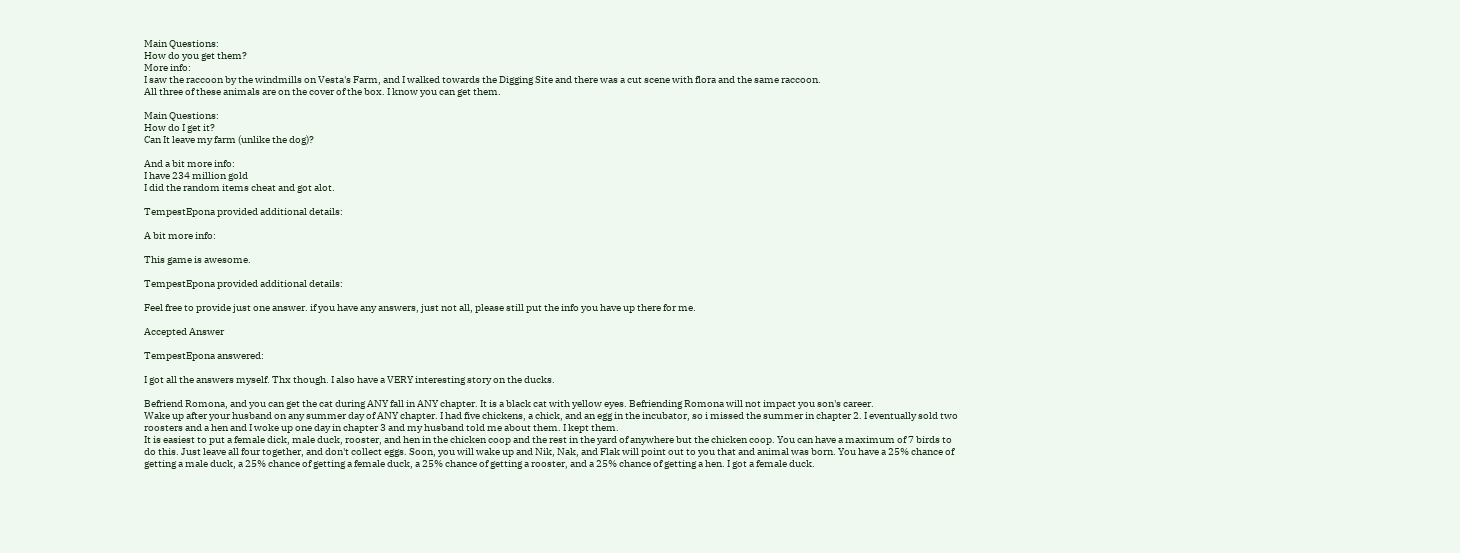Main Questions:
How do you get them?
More info:
I saw the raccoon by the windmills on Vesta's Farm, and I walked towards the Digging Site and there was a cut scene with flora and the same raccoon.
All three of these animals are on the cover of the box. I know you can get them.

Main Questions:
How do I get it?
Can It leave my farm (unlike the dog)?

And a bit more info:
I have 234 million gold
I did the random items cheat and got alot.

TempestEpona provided additional details:

A bit more info:

This game is awesome.

TempestEpona provided additional details:

Feel free to provide just one answer. if you have any answers, just not all, please still put the info you have up there for me.

Accepted Answer

TempestEpona answered:

I got all the answers myself. Thx though. I also have a VERY interesting story on the ducks.

Befriend Romona, and you can get the cat during ANY fall in ANY chapter. It is a black cat with yellow eyes. Befriending Romona will not impact you son's career.
Wake up after your husband on any summer day of ANY chapter. I had five chickens, a chick, and an egg in the incubator, so i missed the summer in chapter 2. I eventually sold two roosters and a hen and I woke up one day in chapter 3 and my husband told me about them. I kept them.
It is easiest to put a female dick, male duck, rooster, and hen in the chicken coop and the rest in the yard of anywhere but the chicken coop. You can have a maximum of 7 birds to do this. Just leave all four together, and don't collect eggs. Soon, you will wake up and Nik, Nak, and Flak will point out to you that and animal was born. You have a 25% chance of getting a male duck, a 25% chance of getting a female duck, a 25% chance of getting a rooster, and a 25% chance of getting a hen. I got a female duck.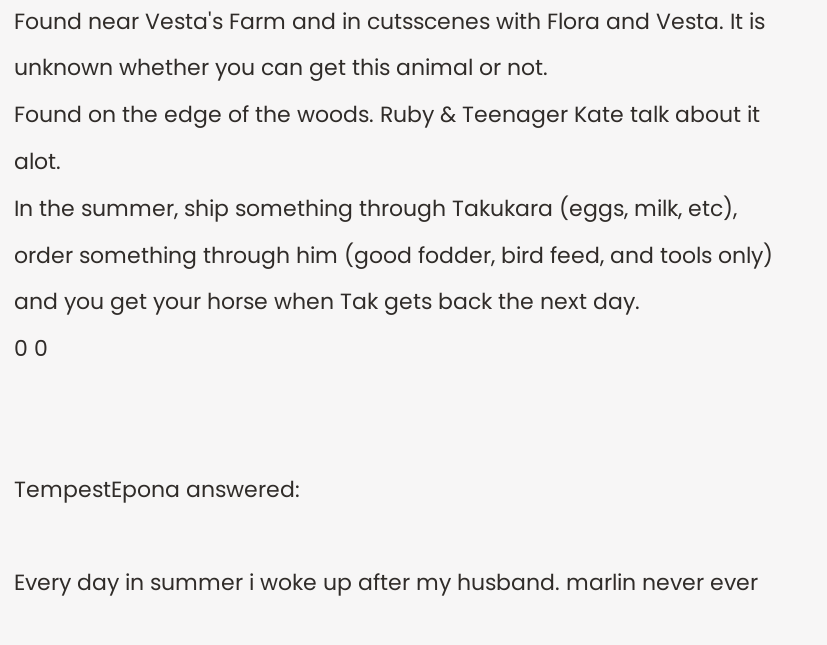Found near Vesta's Farm and in cutsscenes with Flora and Vesta. It is unknown whether you can get this animal or not.
Found on the edge of the woods. Ruby & Teenager Kate talk about it alot.
In the summer, ship something through Takukara (eggs, milk, etc), order something through him (good fodder, bird feed, and tools only) and you get your horse when Tak gets back the next day.
0 0


TempestEpona answered:

Every day in summer i woke up after my husband. marlin never ever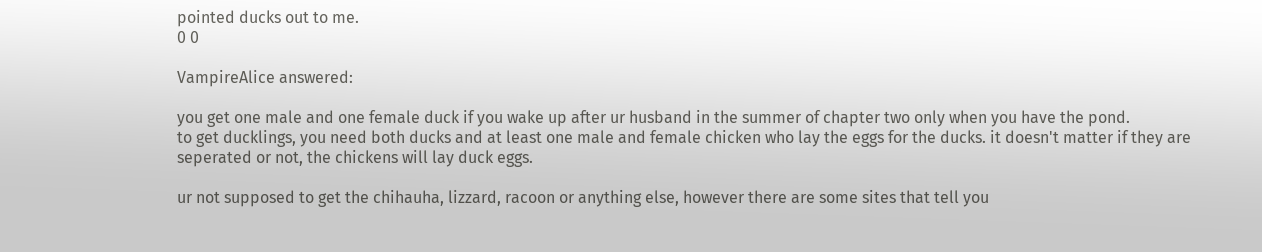pointed ducks out to me.
0 0

VampireAlice answered:

you get one male and one female duck if you wake up after ur husband in the summer of chapter two only when you have the pond.
to get ducklings, you need both ducks and at least one male and female chicken who lay the eggs for the ducks. it doesn't matter if they are seperated or not, the chickens will lay duck eggs.

ur not supposed to get the chihauha, lizzard, racoon or anything else, however there are some sites that tell you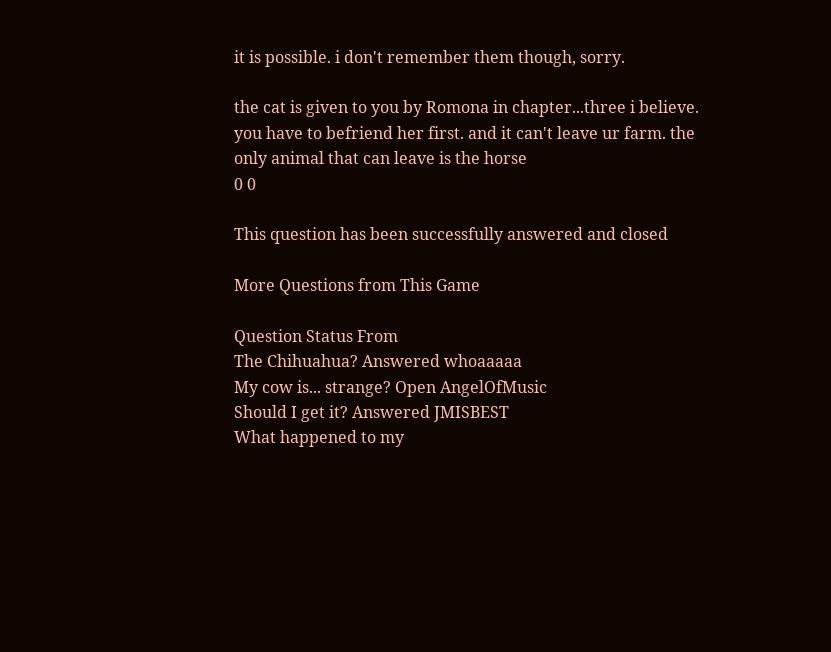it is possible. i don't remember them though, sorry.

the cat is given to you by Romona in chapter...three i believe. you have to befriend her first. and it can't leave ur farm. the only animal that can leave is the horse
0 0

This question has been successfully answered and closed

More Questions from This Game

Question Status From
The Chihuahua? Answered whoaaaaa
My cow is... strange? Open AngelOfMusic
Should I get it? Answered JMISBEST
What happened to my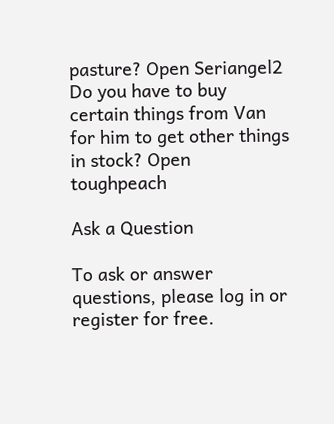pasture? Open Seriangel2
Do you have to buy certain things from Van for him to get other things in stock? Open toughpeach

Ask a Question

To ask or answer questions, please log in or register for free.